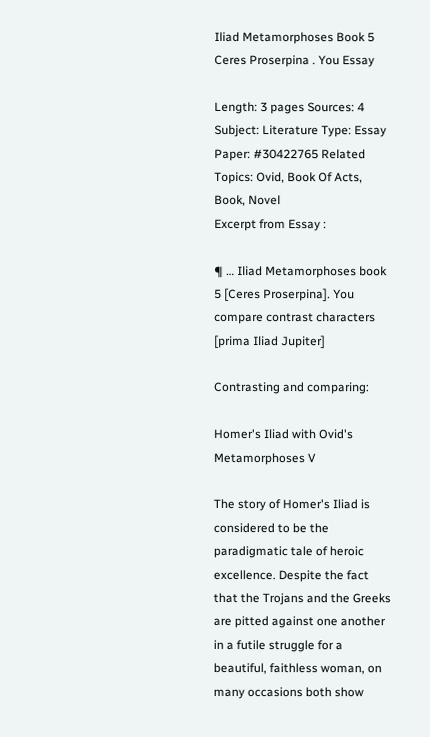Iliad Metamorphoses Book 5 Ceres Proserpina . You Essay

Length: 3 pages Sources: 4 Subject: Literature Type: Essay Paper: #30422765 Related Topics: Ovid, Book Of Acts, Book, Novel
Excerpt from Essay :

¶ … Iliad Metamorphoses book 5 [Ceres Proserpina]. You compare contrast characters [prima Iliad Jupiter]

Contrasting and comparing:

Homer's Iliad with Ovid's Metamorphoses V

The story of Homer's Iliad is considered to be the paradigmatic tale of heroic excellence. Despite the fact that the Trojans and the Greeks are pitted against one another in a futile struggle for a beautiful, faithless woman, on many occasions both show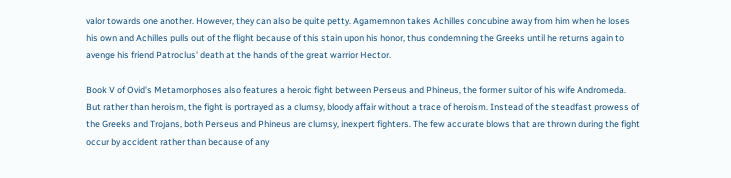valor towards one another. However, they can also be quite petty. Agamemnon takes Achilles concubine away from him when he loses his own and Achilles pulls out of the flight because of this stain upon his honor, thus condemning the Greeks until he returns again to avenge his friend Patroclus' death at the hands of the great warrior Hector.

Book V of Ovid's Metamorphoses also features a heroic fight between Perseus and Phineus, the former suitor of his wife Andromeda. But rather than heroism, the fight is portrayed as a clumsy, bloody affair without a trace of heroism. Instead of the steadfast prowess of the Greeks and Trojans, both Perseus and Phineus are clumsy, inexpert fighters. The few accurate blows that are thrown during the fight occur by accident rather than because of any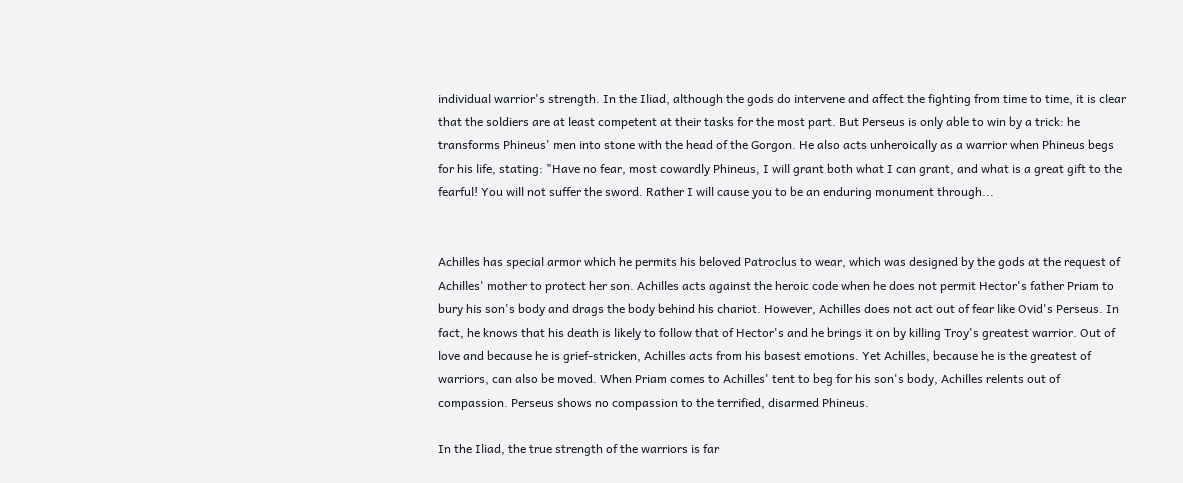individual warrior's strength. In the Iliad, although the gods do intervene and affect the fighting from time to time, it is clear that the soldiers are at least competent at their tasks for the most part. But Perseus is only able to win by a trick: he transforms Phineus' men into stone with the head of the Gorgon. He also acts unheroically as a warrior when Phineus begs for his life, stating: "Have no fear, most cowardly Phineus, I will grant both what I can grant, and what is a great gift to the fearful! You will not suffer the sword. Rather I will cause you to be an enduring monument through...


Achilles has special armor which he permits his beloved Patroclus to wear, which was designed by the gods at the request of Achilles' mother to protect her son. Achilles acts against the heroic code when he does not permit Hector's father Priam to bury his son's body and drags the body behind his chariot. However, Achilles does not act out of fear like Ovid's Perseus. In fact, he knows that his death is likely to follow that of Hector's and he brings it on by killing Troy's greatest warrior. Out of love and because he is grief-stricken, Achilles acts from his basest emotions. Yet Achilles, because he is the greatest of warriors, can also be moved. When Priam comes to Achilles' tent to beg for his son's body, Achilles relents out of compassion. Perseus shows no compassion to the terrified, disarmed Phineus.

In the Iliad, the true strength of the warriors is far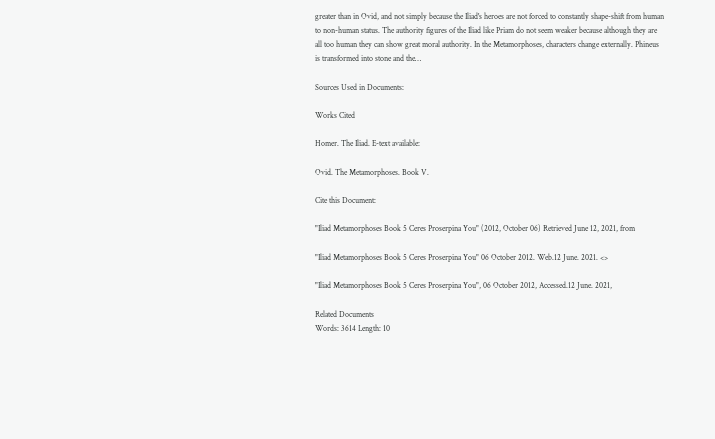greater than in Ovid, and not simply because the Iliad's heroes are not forced to constantly shape-shift from human to non-human status. The authority figures of the Iliad like Priam do not seem weaker because although they are all too human they can show great moral authority. In the Metamorphoses, characters change externally. Phineus is transformed into stone and the…

Sources Used in Documents:

Works Cited

Homer. The Iliad. E-text available:

Ovid. The Metamorphoses. Book V.

Cite this Document:

"Iliad Metamorphoses Book 5 Ceres Proserpina You" (2012, October 06) Retrieved June 12, 2021, from

"Iliad Metamorphoses Book 5 Ceres Proserpina You" 06 October 2012. Web.12 June. 2021. <>

"Iliad Metamorphoses Book 5 Ceres Proserpina You", 06 October 2012, Accessed.12 June. 2021,

Related Documents
Words: 3614 Length: 10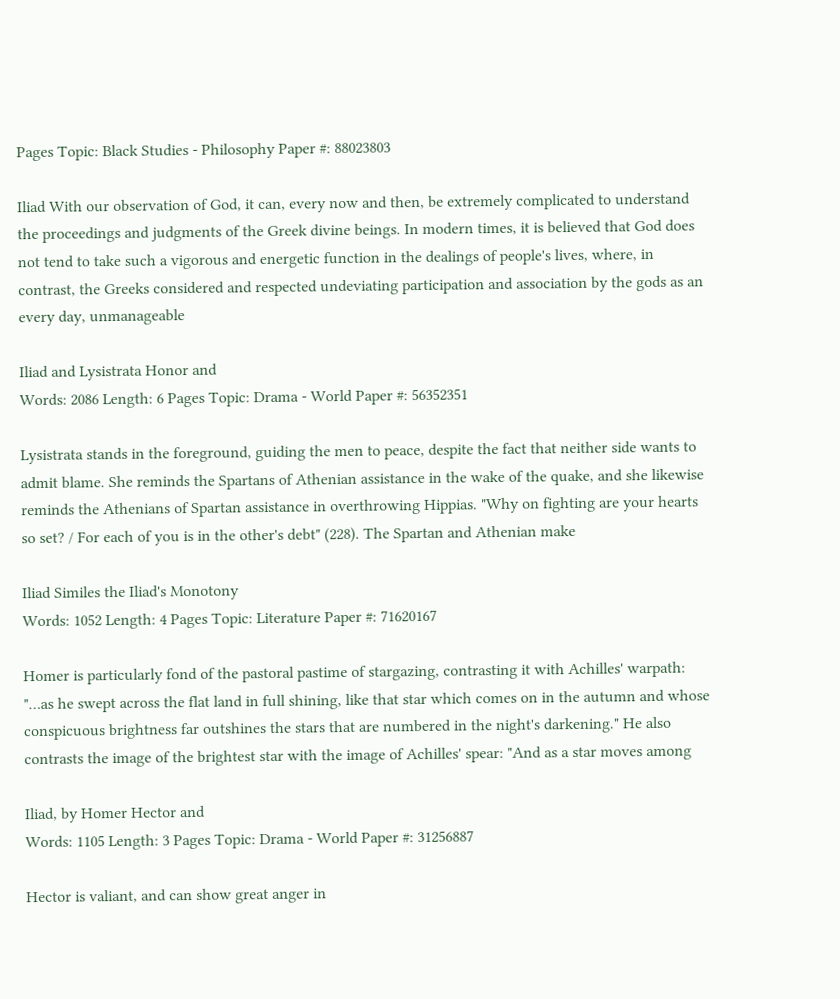Pages Topic: Black Studies - Philosophy Paper #: 88023803

Iliad With our observation of God, it can, every now and then, be extremely complicated to understand the proceedings and judgments of the Greek divine beings. In modern times, it is believed that God does not tend to take such a vigorous and energetic function in the dealings of people's lives, where, in contrast, the Greeks considered and respected undeviating participation and association by the gods as an every day, unmanageable

Iliad and Lysistrata Honor and
Words: 2086 Length: 6 Pages Topic: Drama - World Paper #: 56352351

Lysistrata stands in the foreground, guiding the men to peace, despite the fact that neither side wants to admit blame. She reminds the Spartans of Athenian assistance in the wake of the quake, and she likewise reminds the Athenians of Spartan assistance in overthrowing Hippias. "Why on fighting are your hearts so set? / For each of you is in the other's debt" (228). The Spartan and Athenian make

Iliad Similes the Iliad's Monotony
Words: 1052 Length: 4 Pages Topic: Literature Paper #: 71620167

Homer is particularly fond of the pastoral pastime of stargazing, contrasting it with Achilles' warpath: "…as he swept across the flat land in full shining, like that star which comes on in the autumn and whose conspicuous brightness far outshines the stars that are numbered in the night's darkening." He also contrasts the image of the brightest star with the image of Achilles' spear: "And as a star moves among

Iliad, by Homer Hector and
Words: 1105 Length: 3 Pages Topic: Drama - World Paper #: 31256887

Hector is valiant, and can show great anger in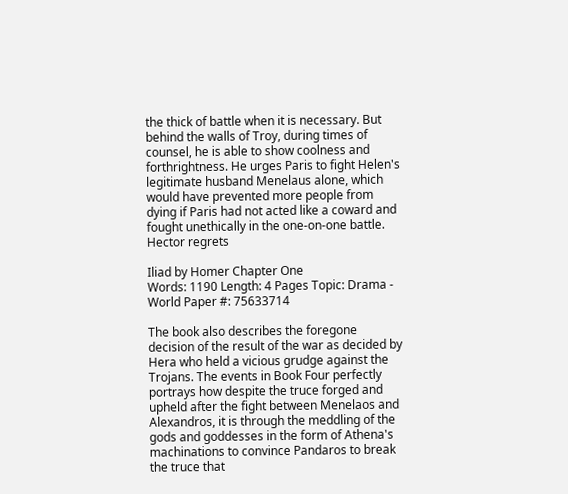the thick of battle when it is necessary. But behind the walls of Troy, during times of counsel, he is able to show coolness and forthrightness. He urges Paris to fight Helen's legitimate husband Menelaus alone, which would have prevented more people from dying if Paris had not acted like a coward and fought unethically in the one-on-one battle. Hector regrets

Iliad by Homer Chapter One
Words: 1190 Length: 4 Pages Topic: Drama - World Paper #: 75633714

The book also describes the foregone decision of the result of the war as decided by Hera who held a vicious grudge against the Trojans. The events in Book Four perfectly portrays how despite the truce forged and upheld after the fight between Menelaos and Alexandros, it is through the meddling of the gods and goddesses in the form of Athena's machinations to convince Pandaros to break the truce that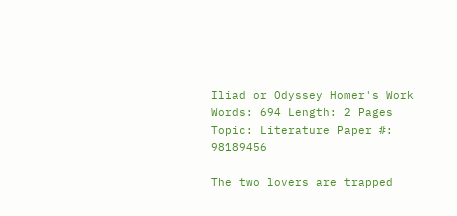Iliad or Odyssey Homer's Work
Words: 694 Length: 2 Pages Topic: Literature Paper #: 98189456

The two lovers are trapped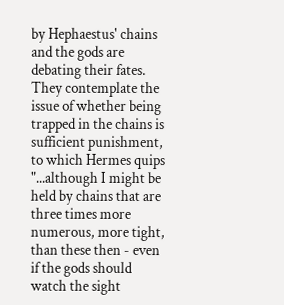by Hephaestus' chains and the gods are debating their fates. They contemplate the issue of whether being trapped in the chains is sufficient punishment, to which Hermes quips "...although I might be held by chains that are three times more numerous, more tight, than these then - even if the gods should watch the sight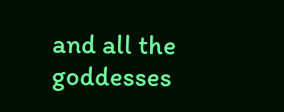and all the goddesses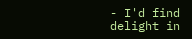- I'd find delight in